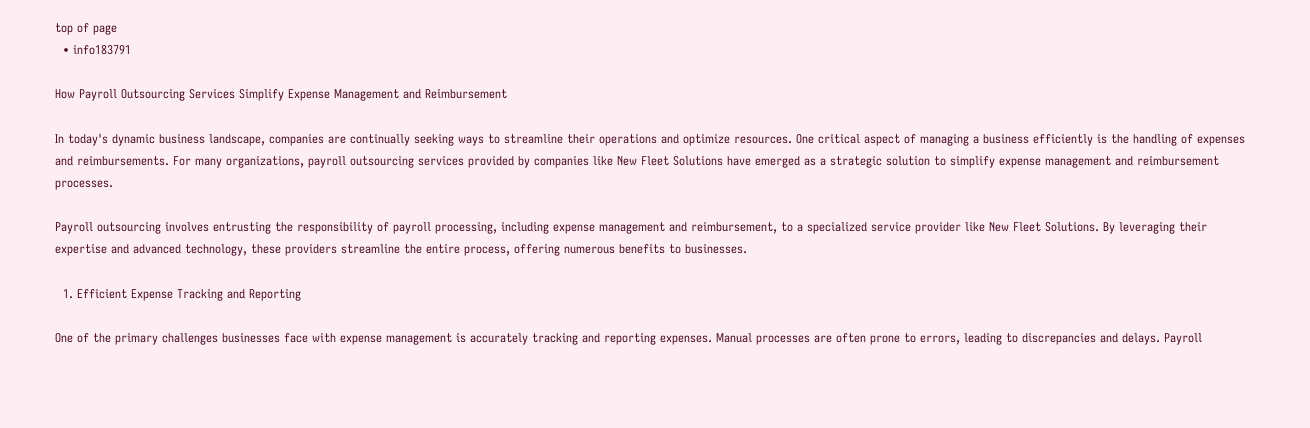top of page
  • info183791

How Payroll Outsourcing Services Simplify Expense Management and Reimbursement

In today's dynamic business landscape, companies are continually seeking ways to streamline their operations and optimize resources. One critical aspect of managing a business efficiently is the handling of expenses and reimbursements. For many organizations, payroll outsourcing services provided by companies like New Fleet Solutions have emerged as a strategic solution to simplify expense management and reimbursement processes.

Payroll outsourcing involves entrusting the responsibility of payroll processing, including expense management and reimbursement, to a specialized service provider like New Fleet Solutions. By leveraging their expertise and advanced technology, these providers streamline the entire process, offering numerous benefits to businesses.

  1. Efficient Expense Tracking and Reporting

One of the primary challenges businesses face with expense management is accurately tracking and reporting expenses. Manual processes are often prone to errors, leading to discrepancies and delays. Payroll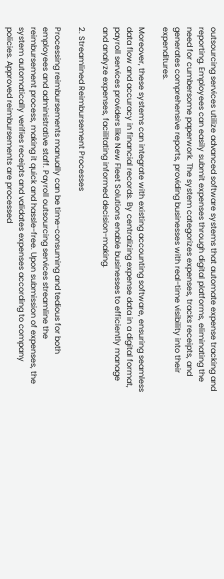outsourcing services utilize advanced software systems that automate expense tracking and reporting. Employees can easily submit expenses through digital platforms, eliminating the need for cumbersome paperwork. The system categorizes expenses, tracks receipts, and generates comprehensive reports, providing businesses with real-time visibility into their expenditures.

Moreover, these systems can integrate with existing accounting software, ensuring seamless data flow and accuracy in financial records. By centralizing expense data in a digital format, payroll services providers like New Fleet Solutions enable businesses to efficiently manage and analyze expenses, facilitating informed decision-making.

2. Streamlined Reimbursement Processes

Processing reimbursements manually can be time-consuming and tedious for both employees and administrative staff. Payroll outsourcing services streamline the reimbursement process, making it quick and hassle-free. Upon submission of expenses, the system automatically verifies receipts and validates expenses according to company policies. Approved reimbursements are processed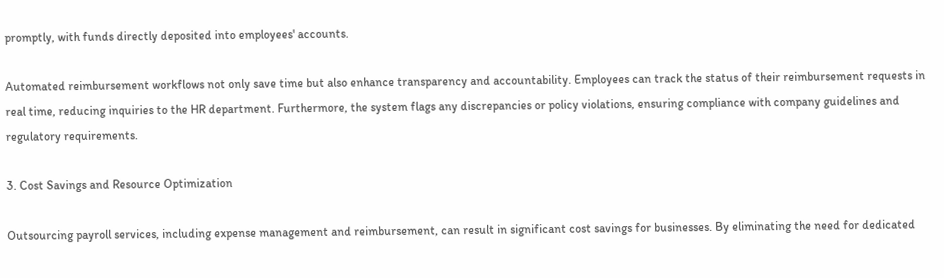promptly, with funds directly deposited into employees' accounts.

Automated reimbursement workflows not only save time but also enhance transparency and accountability. Employees can track the status of their reimbursement requests in real time, reducing inquiries to the HR department. Furthermore, the system flags any discrepancies or policy violations, ensuring compliance with company guidelines and regulatory requirements.

3. Cost Savings and Resource Optimization

Outsourcing payroll services, including expense management and reimbursement, can result in significant cost savings for businesses. By eliminating the need for dedicated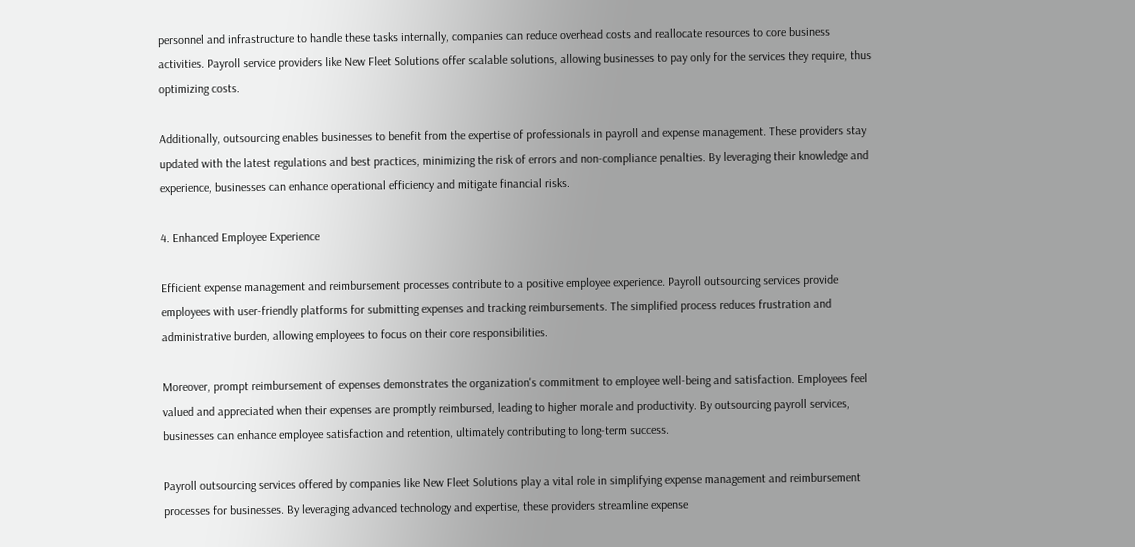personnel and infrastructure to handle these tasks internally, companies can reduce overhead costs and reallocate resources to core business activities. Payroll service providers like New Fleet Solutions offer scalable solutions, allowing businesses to pay only for the services they require, thus optimizing costs.

Additionally, outsourcing enables businesses to benefit from the expertise of professionals in payroll and expense management. These providers stay updated with the latest regulations and best practices, minimizing the risk of errors and non-compliance penalties. By leveraging their knowledge and experience, businesses can enhance operational efficiency and mitigate financial risks.

4. Enhanced Employee Experience

Efficient expense management and reimbursement processes contribute to a positive employee experience. Payroll outsourcing services provide employees with user-friendly platforms for submitting expenses and tracking reimbursements. The simplified process reduces frustration and administrative burden, allowing employees to focus on their core responsibilities.

Moreover, prompt reimbursement of expenses demonstrates the organization's commitment to employee well-being and satisfaction. Employees feel valued and appreciated when their expenses are promptly reimbursed, leading to higher morale and productivity. By outsourcing payroll services, businesses can enhance employee satisfaction and retention, ultimately contributing to long-term success.

Payroll outsourcing services offered by companies like New Fleet Solutions play a vital role in simplifying expense management and reimbursement processes for businesses. By leveraging advanced technology and expertise, these providers streamline expense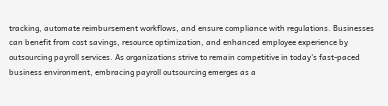tracking, automate reimbursement workflows, and ensure compliance with regulations. Businesses can benefit from cost savings, resource optimization, and enhanced employee experience by outsourcing payroll services. As organizations strive to remain competitive in today's fast-paced business environment, embracing payroll outsourcing emerges as a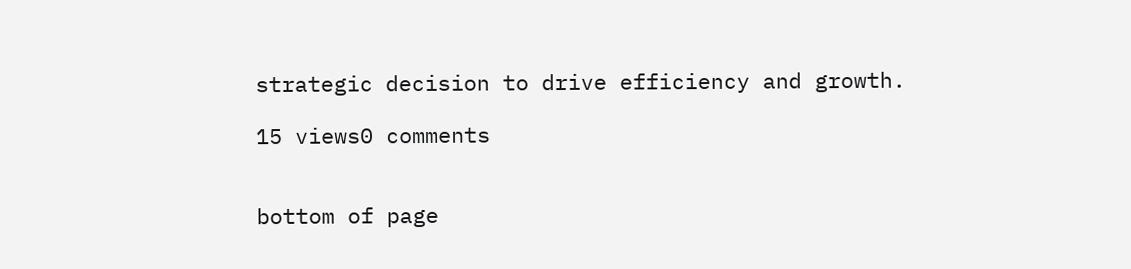strategic decision to drive efficiency and growth.

15 views0 comments


bottom of page